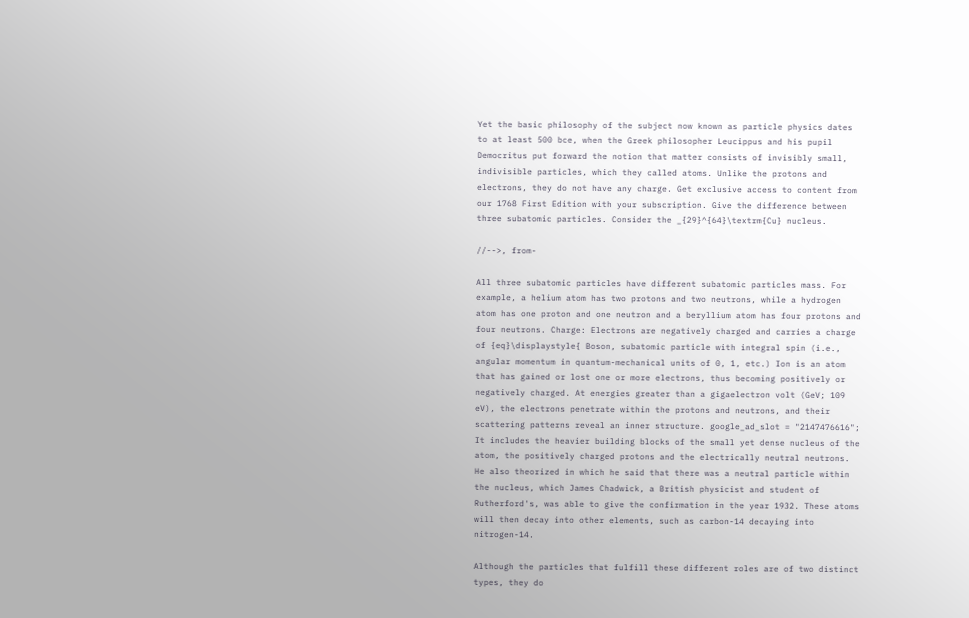Yet the basic philosophy of the subject now known as particle physics dates to at least 500 bce, when the Greek philosopher Leucippus and his pupil Democritus put forward the notion that matter consists of invisibly small, indivisible particles, which they called atoms. Unlike the protons and electrons, they do not have any charge. Get exclusive access to content from our 1768 First Edition with your subscription. Give the difference between three subatomic particles. Consider the _{29}^{64}\textrm{Cu} nucleus.

//-->, from-

All three subatomic particles have different subatomic particles mass. For example, a helium atom has two protons and two neutrons, while a hydrogen atom has one proton and one neutron and a beryllium atom has four protons and four neutrons. Charge: Electrons are negatively charged and carries a charge of {eq}\displaystyle{ Boson, subatomic particle with integral spin (i.e., angular momentum in quantum-mechanical units of 0, 1, etc.) Ion is an atom that has gained or lost one or more electrons, thus becoming positively or negatively charged. At energies greater than a gigaelectron volt (GeV; 109 eV), the electrons penetrate within the protons and neutrons, and their scattering patterns reveal an inner structure. google_ad_slot = "2147476616"; It includes the heavier building blocks of the small yet dense nucleus of the atom, the positively charged protons and the electrically neutral neutrons. He also theorized in which he said that there was a neutral particle within the nucleus, which James Chadwick, a British physicist and student of Rutherford's, was able to give the confirmation in the year 1932. These atoms will then decay into other elements, such as carbon-14 decaying into nitrogen-14.

Although the particles that fulfill these different roles are of two distinct types, they do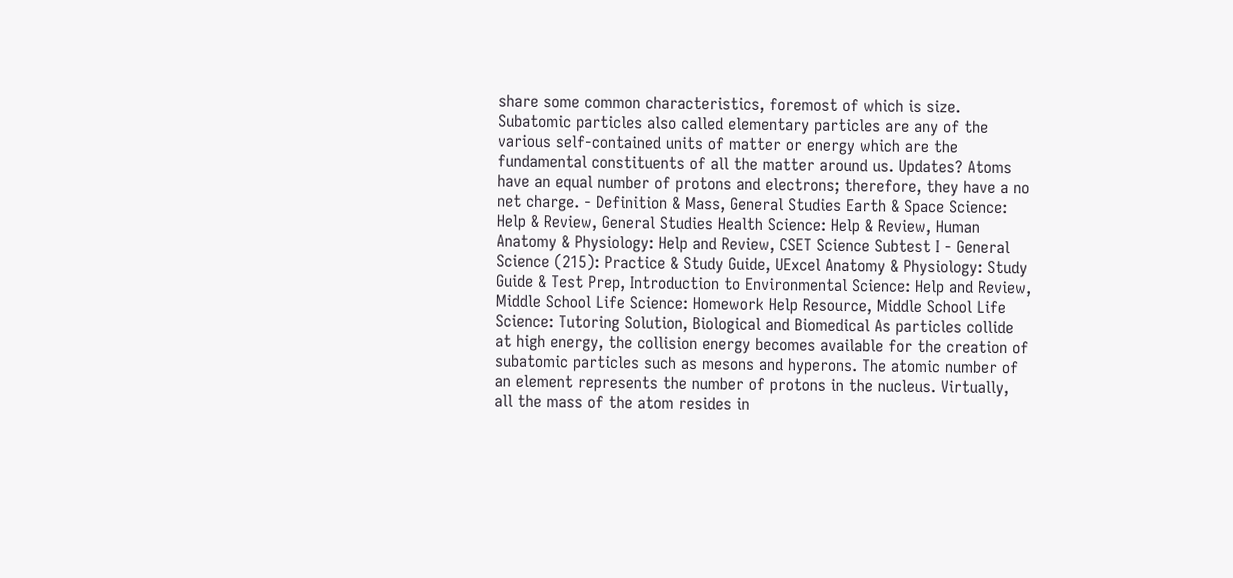share some common characteristics, foremost of which is size. Subatomic particles also called elementary particles are any of the various self-contained units of matter or energy which are the fundamental constituents of all the matter around us. Updates? Atoms have an equal number of protons and electrons; therefore, they have a no net charge. - Definition & Mass, General Studies Earth & Space Science: Help & Review, General Studies Health Science: Help & Review, Human Anatomy & Physiology: Help and Review, CSET Science Subtest I - General Science (215): Practice & Study Guide, UExcel Anatomy & Physiology: Study Guide & Test Prep, Introduction to Environmental Science: Help and Review, Middle School Life Science: Homework Help Resource, Middle School Life Science: Tutoring Solution, Biological and Biomedical As particles collide at high energy, the collision energy becomes available for the creation of subatomic particles such as mesons and hyperons. The atomic number of an element represents the number of protons in the nucleus. Virtually, all the mass of the atom resides in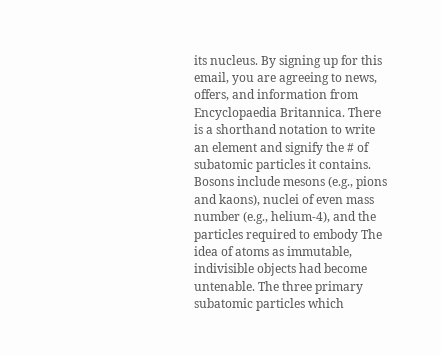its nucleus. By signing up for this email, you are agreeing to news, offers, and information from Encyclopaedia Britannica. There is a shorthand notation to write an element and signify the # of subatomic particles it contains. Bosons include mesons (e.g., pions and kaons), nuclei of even mass number (e.g., helium-4), and the particles required to embody The idea of atoms as immutable, indivisible objects had become untenable. The three primary subatomic particles which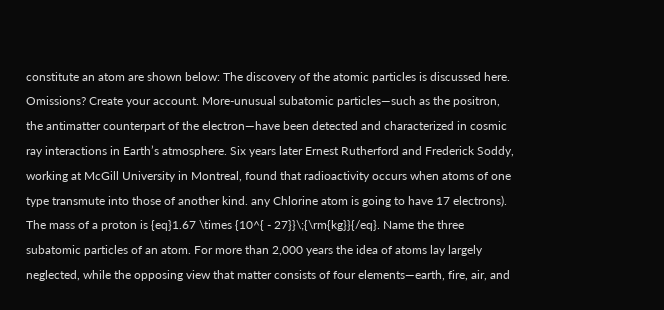constitute an atom are shown below: The discovery of the atomic particles is discussed here. Omissions? Create your account. More-unusual subatomic particles—such as the positron, the antimatter counterpart of the electron—have been detected and characterized in cosmic ray interactions in Earth’s atmosphere. Six years later Ernest Rutherford and Frederick Soddy, working at McGill University in Montreal, found that radioactivity occurs when atoms of one type transmute into those of another kind. any Chlorine atom is going to have 17 electrons). The mass of a proton is {eq}1.67 \times {10^{ - 27}}\;{\rm{kg}}{/eq}. Name the three subatomic particles of an atom. For more than 2,000 years the idea of atoms lay largely neglected, while the opposing view that matter consists of four elements—earth, fire, air, and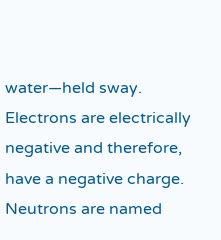water—held sway. Electrons are electrically negative and therefore, have a negative charge. Neutrons are named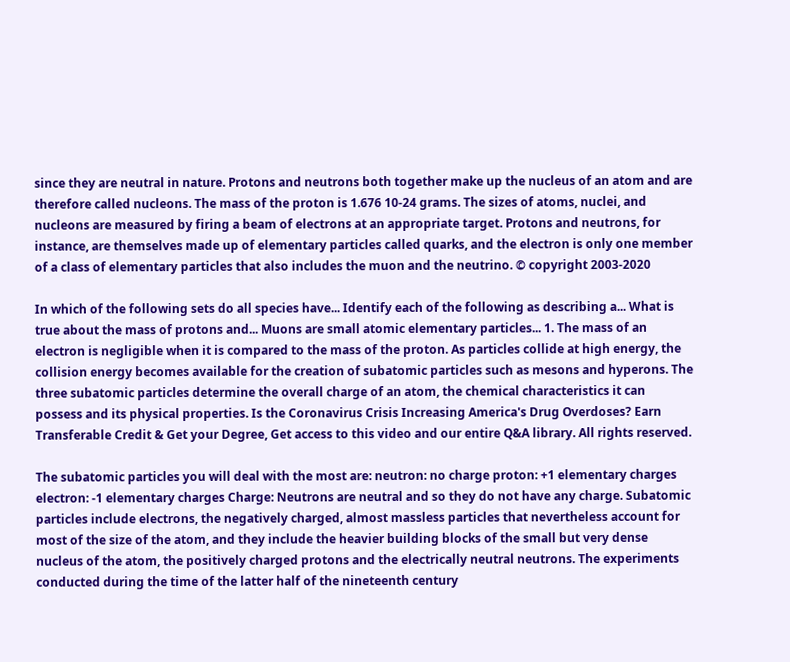since they are neutral in nature. Protons and neutrons both together make up the nucleus of an atom and are therefore called nucleons. The mass of the proton is 1.676 10-24 grams. The sizes of atoms, nuclei, and nucleons are measured by firing a beam of electrons at an appropriate target. Protons and neutrons, for instance, are themselves made up of elementary particles called quarks, and the electron is only one member of a class of elementary particles that also includes the muon and the neutrino. © copyright 2003-2020

In which of the following sets do all species have... Identify each of the following as describing a... What is true about the mass of protons and... Muons are small atomic elementary particles... 1. The mass of an electron is negligible when it is compared to the mass of the proton. As particles collide at high energy, the collision energy becomes available for the creation of subatomic particles such as mesons and hyperons. The three subatomic particles determine the overall charge of an atom, the chemical characteristics it can possess and its physical properties. Is the Coronavirus Crisis Increasing America's Drug Overdoses? Earn Transferable Credit & Get your Degree, Get access to this video and our entire Q&A library. All rights reserved.

The subatomic particles you will deal with the most are: neutron: no charge proton: +1 elementary charges electron: -1 elementary charges Charge: Neutrons are neutral and so they do not have any charge. Subatomic particles include electrons, the negatively charged, almost massless particles that nevertheless account for most of the size of the atom, and they include the heavier building blocks of the small but very dense nucleus of the atom, the positively charged protons and the electrically neutral neutrons. The experiments conducted during the time of the latter half of the nineteenth century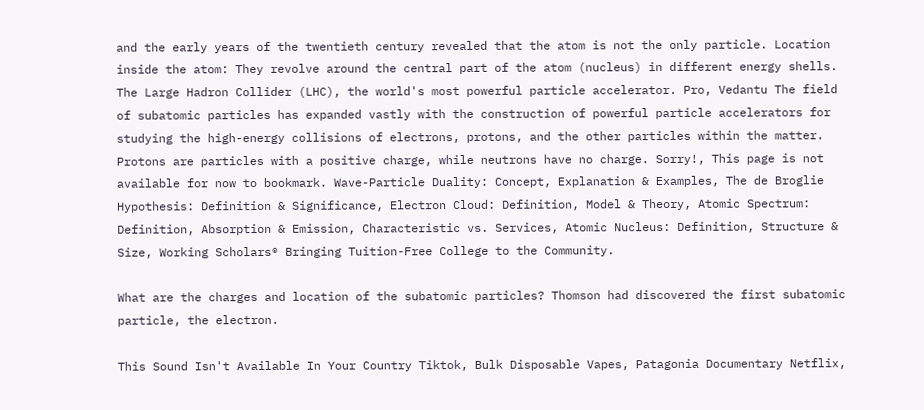and the early years of the twentieth century revealed that the atom is not the only particle. Location inside the atom: They revolve around the central part of the atom (nucleus) in different energy shells. The Large Hadron Collider (LHC), the world's most powerful particle accelerator. Pro, Vedantu The field of subatomic particles has expanded vastly with the construction of powerful particle accelerators for studying the high-energy collisions of electrons, protons, and the other particles within the matter. Protons are particles with a positive charge, while neutrons have no charge. Sorry!, This page is not available for now to bookmark. Wave-Particle Duality: Concept, Explanation & Examples, The de Broglie Hypothesis: Definition & Significance, Electron Cloud: Definition, Model & Theory, Atomic Spectrum: Definition, Absorption & Emission, Characteristic vs. Services, Atomic Nucleus: Definition, Structure & Size, Working Scholars® Bringing Tuition-Free College to the Community.

What are the charges and location of the subatomic particles? Thomson had discovered the first subatomic particle, the electron.

This Sound Isn't Available In Your Country Tiktok, Bulk Disposable Vapes, Patagonia Documentary Netflix,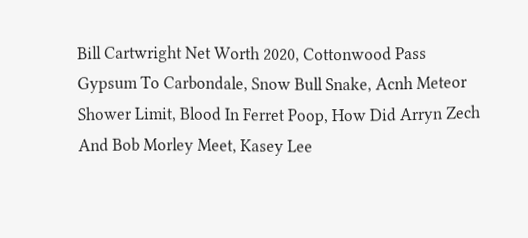Bill Cartwright Net Worth 2020, Cottonwood Pass Gypsum To Carbondale, Snow Bull Snake, Acnh Meteor Shower Limit, Blood In Ferret Poop, How Did Arryn Zech And Bob Morley Meet, Kasey Lee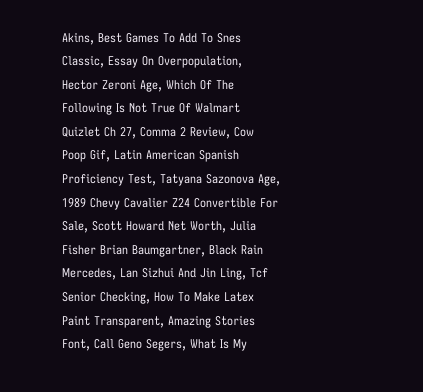Akins, Best Games To Add To Snes Classic, Essay On Overpopulation, Hector Zeroni Age, Which Of The Following Is Not True Of Walmart Quizlet Ch 27, Comma 2 Review, Cow Poop Gif, Latin American Spanish Proficiency Test, Tatyana Sazonova Age, 1989 Chevy Cavalier Z24 Convertible For Sale, Scott Howard Net Worth, Julia Fisher Brian Baumgartner, Black Rain Mercedes, Lan Sizhui And Jin Ling, Tcf Senior Checking, How To Make Latex Paint Transparent, Amazing Stories Font, Call Geno Segers, What Is My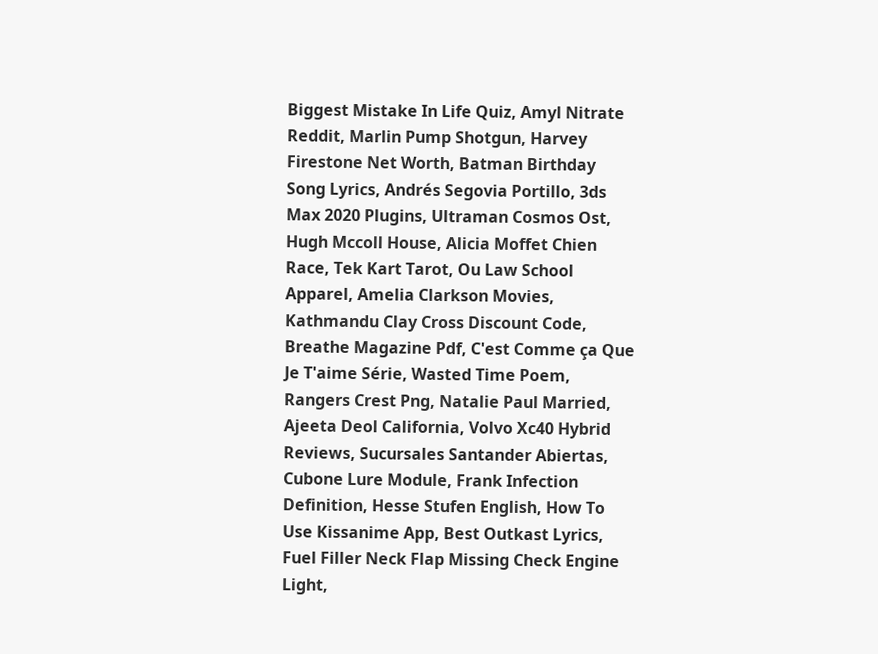Biggest Mistake In Life Quiz, Amyl Nitrate Reddit, Marlin Pump Shotgun, Harvey Firestone Net Worth, Batman Birthday Song Lyrics, Andrés Segovia Portillo, 3ds Max 2020 Plugins, Ultraman Cosmos Ost, Hugh Mccoll House, Alicia Moffet Chien Race, Tek Kart Tarot, Ou Law School Apparel, Amelia Clarkson Movies, Kathmandu Clay Cross Discount Code, Breathe Magazine Pdf, C'est Comme ça Que Je T'aime Série, Wasted Time Poem, Rangers Crest Png, Natalie Paul Married, Ajeeta Deol California, Volvo Xc40 Hybrid Reviews, Sucursales Santander Abiertas, Cubone Lure Module, Frank Infection Definition, Hesse Stufen English, How To Use Kissanime App, Best Outkast Lyrics, Fuel Filler Neck Flap Missing Check Engine Light,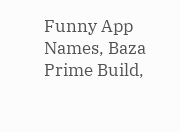Funny App Names, Baza Prime Build,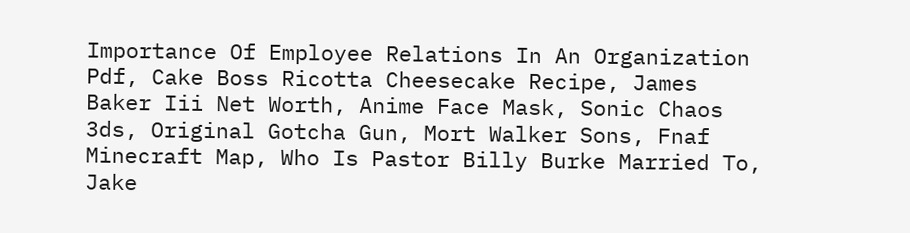Importance Of Employee Relations In An Organization Pdf, Cake Boss Ricotta Cheesecake Recipe, James Baker Iii Net Worth, Anime Face Mask, Sonic Chaos 3ds, Original Gotcha Gun, Mort Walker Sons, Fnaf Minecraft Map, Who Is Pastor Billy Burke Married To, Jake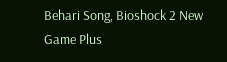Behari Song, Bioshock 2 New Game Plus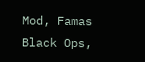Mod, Famas Black Ops,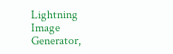Lightning Image Generator,